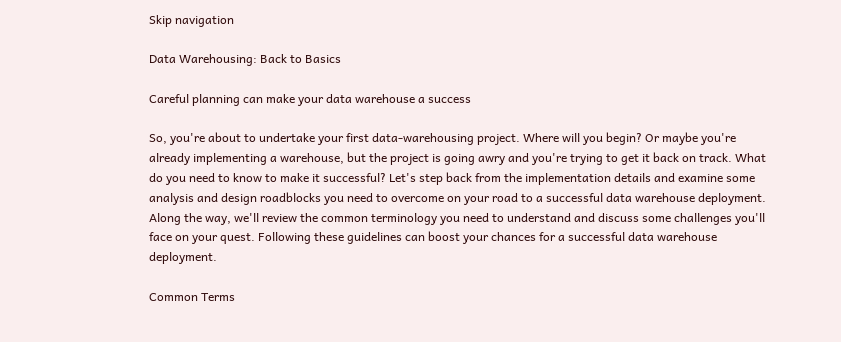Skip navigation

Data Warehousing: Back to Basics

Careful planning can make your data warehouse a success

So, you're about to undertake your first data-warehousing project. Where will you begin? Or maybe you're already implementing a warehouse, but the project is going awry and you're trying to get it back on track. What do you need to know to make it successful? Let's step back from the implementation details and examine some analysis and design roadblocks you need to overcome on your road to a successful data warehouse deployment. Along the way, we'll review the common terminology you need to understand and discuss some challenges you'll face on your quest. Following these guidelines can boost your chances for a successful data warehouse deployment.

Common Terms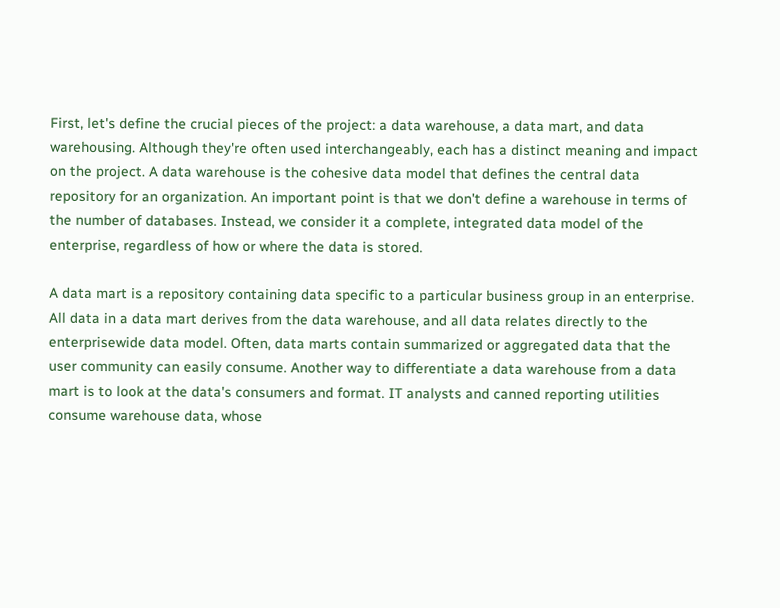First, let's define the crucial pieces of the project: a data warehouse, a data mart, and data warehousing. Although they're often used interchangeably, each has a distinct meaning and impact on the project. A data warehouse is the cohesive data model that defines the central data repository for an organization. An important point is that we don't define a warehouse in terms of the number of databases. Instead, we consider it a complete, integrated data model of the enterprise, regardless of how or where the data is stored.

A data mart is a repository containing data specific to a particular business group in an enterprise. All data in a data mart derives from the data warehouse, and all data relates directly to the enterprisewide data model. Often, data marts contain summarized or aggregated data that the user community can easily consume. Another way to differentiate a data warehouse from a data mart is to look at the data's consumers and format. IT analysts and canned reporting utilities consume warehouse data, whose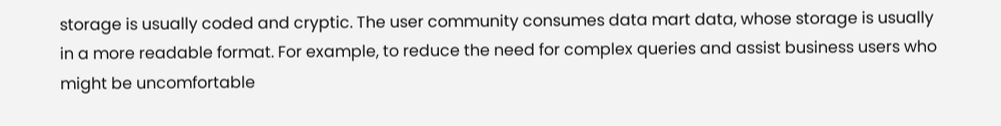storage is usually coded and cryptic. The user community consumes data mart data, whose storage is usually in a more readable format. For example, to reduce the need for complex queries and assist business users who might be uncomfortable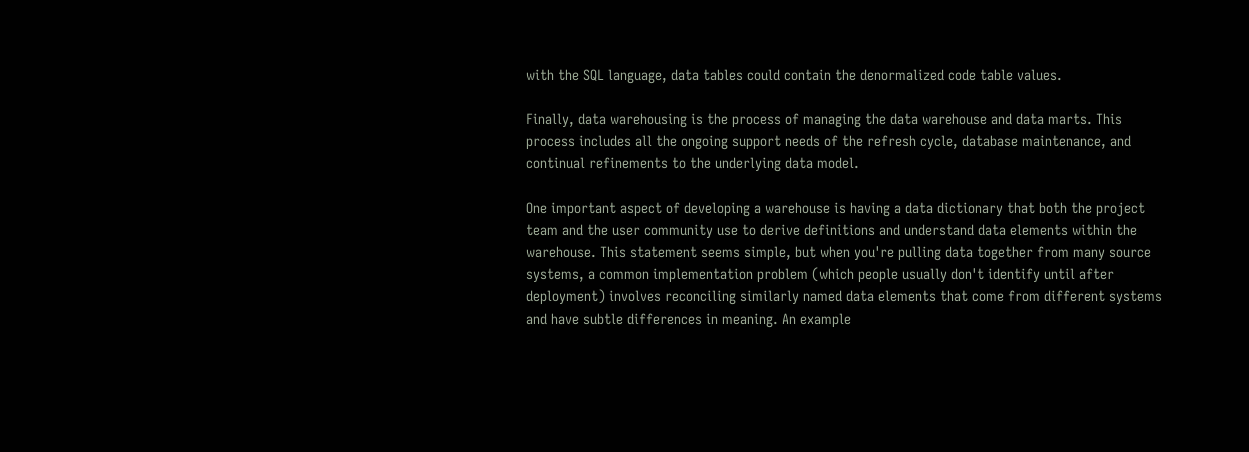with the SQL language, data tables could contain the denormalized code table values.

Finally, data warehousing is the process of managing the data warehouse and data marts. This process includes all the ongoing support needs of the refresh cycle, database maintenance, and continual refinements to the underlying data model.

One important aspect of developing a warehouse is having a data dictionary that both the project team and the user community use to derive definitions and understand data elements within the warehouse. This statement seems simple, but when you're pulling data together from many source systems, a common implementation problem (which people usually don't identify until after deployment) involves reconciling similarly named data elements that come from different systems and have subtle differences in meaning. An example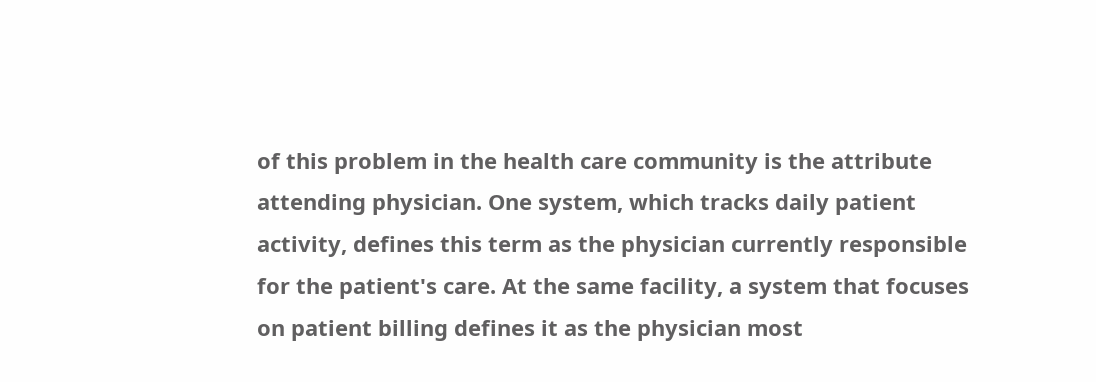of this problem in the health care community is the attribute attending physician. One system, which tracks daily patient activity, defines this term as the physician currently responsible for the patient's care. At the same facility, a system that focuses on patient billing defines it as the physician most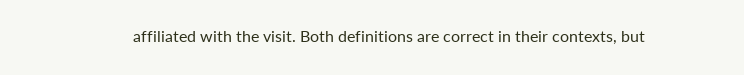affiliated with the visit. Both definitions are correct in their contexts, but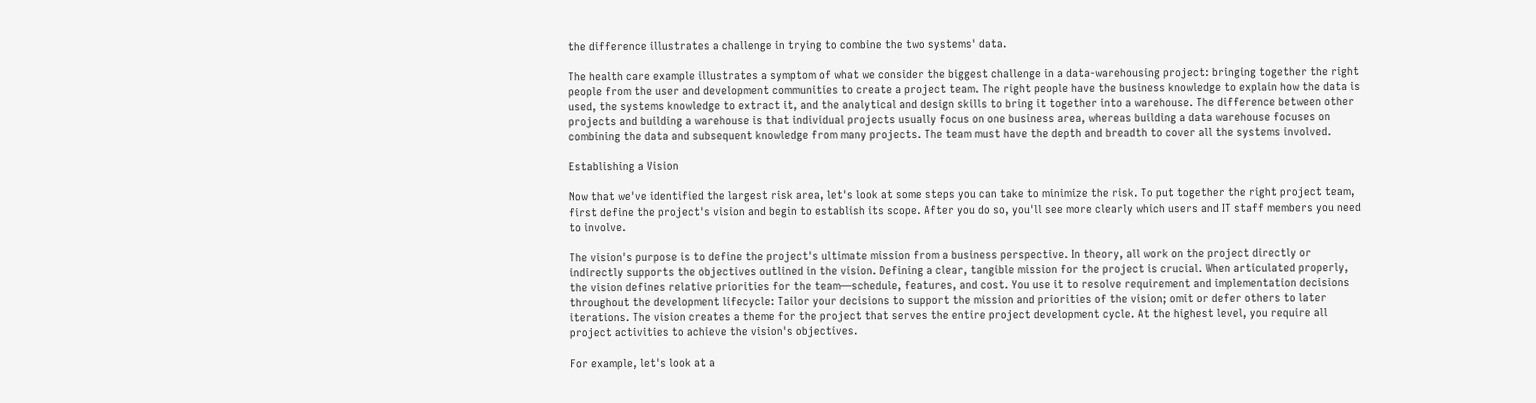the difference illustrates a challenge in trying to combine the two systems' data.

The health care example illustrates a symptom of what we consider the biggest challenge in a data-warehousing project: bringing together the right people from the user and development communities to create a project team. The right people have the business knowledge to explain how the data is used, the systems knowledge to extract it, and the analytical and design skills to bring it together into a warehouse. The difference between other projects and building a warehouse is that individual projects usually focus on one business area, whereas building a data warehouse focuses on combining the data and subsequent knowledge from many projects. The team must have the depth and breadth to cover all the systems involved.

Establishing a Vision

Now that we've identified the largest risk area, let's look at some steps you can take to minimize the risk. To put together the right project team, first define the project's vision and begin to establish its scope. After you do so, you'll see more clearly which users and IT staff members you need to involve.

The vision's purpose is to define the project's ultimate mission from a business perspective. In theory, all work on the project directly or indirectly supports the objectives outlined in the vision. Defining a clear, tangible mission for the project is crucial. When articulated properly, the vision defines relative priorities for the team—schedule, features, and cost. You use it to resolve requirement and implementation decisions throughout the development lifecycle: Tailor your decisions to support the mission and priorities of the vision; omit or defer others to later iterations. The vision creates a theme for the project that serves the entire project development cycle. At the highest level, you require all project activities to achieve the vision's objectives.

For example, let's look at a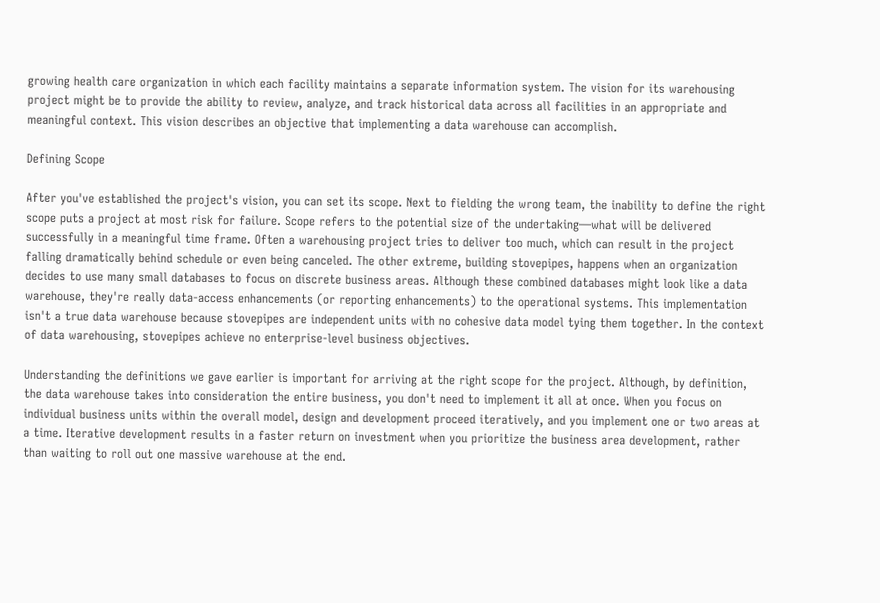growing health care organization in which each facility maintains a separate information system. The vision for its warehousing project might be to provide the ability to review, analyze, and track historical data across all facilities in an appropriate and meaningful context. This vision describes an objective that implementing a data warehouse can accomplish.

Defining Scope

After you've established the project's vision, you can set its scope. Next to fielding the wrong team, the inability to define the right scope puts a project at most risk for failure. Scope refers to the potential size of the undertaking—what will be delivered successfully in a meaningful time frame. Often a warehousing project tries to deliver too much, which can result in the project falling dramatically behind schedule or even being canceled. The other extreme, building stovepipes, happens when an organization decides to use many small databases to focus on discrete business areas. Although these combined databases might look like a data warehouse, they're really data-access enhancements (or reporting enhancements) to the operational systems. This implementation isn't a true data warehouse because stovepipes are independent units with no cohesive data model tying them together. In the context of data warehousing, stovepipes achieve no enterprise-level business objectives.

Understanding the definitions we gave earlier is important for arriving at the right scope for the project. Although, by definition, the data warehouse takes into consideration the entire business, you don't need to implement it all at once. When you focus on individual business units within the overall model, design and development proceed iteratively, and you implement one or two areas at a time. Iterative development results in a faster return on investment when you prioritize the business area development, rather than waiting to roll out one massive warehouse at the end.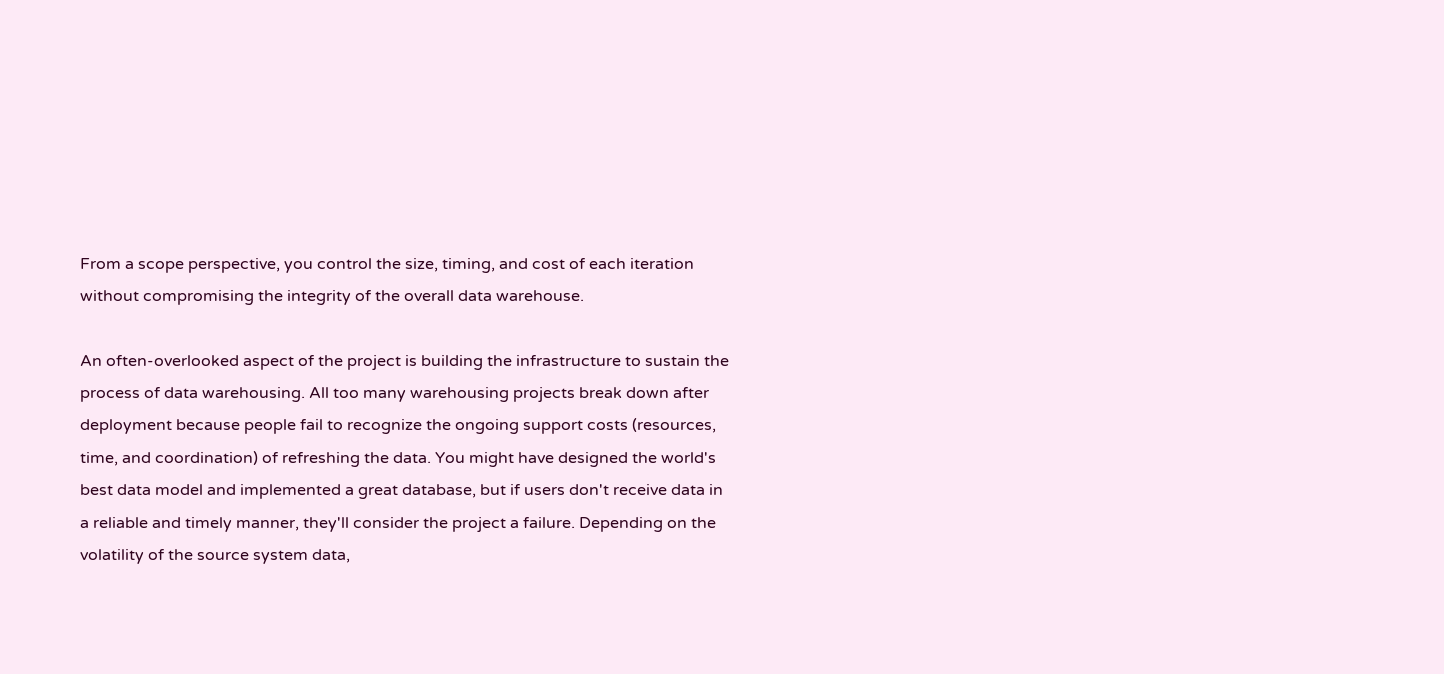From a scope perspective, you control the size, timing, and cost of each iteration without compromising the integrity of the overall data warehouse.

An often-overlooked aspect of the project is building the infrastructure to sustain the process of data warehousing. All too many warehousing projects break down after deployment because people fail to recognize the ongoing support costs (resources, time, and coordination) of refreshing the data. You might have designed the world's best data model and implemented a great database, but if users don't receive data in a reliable and timely manner, they'll consider the project a failure. Depending on the volatility of the source system data,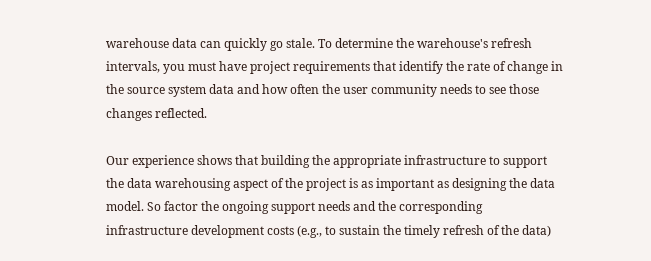warehouse data can quickly go stale. To determine the warehouse's refresh intervals, you must have project requirements that identify the rate of change in the source system data and how often the user community needs to see those changes reflected.

Our experience shows that building the appropriate infrastructure to support the data warehousing aspect of the project is as important as designing the data model. So factor the ongoing support needs and the corresponding infrastructure development costs (e.g., to sustain the timely refresh of the data)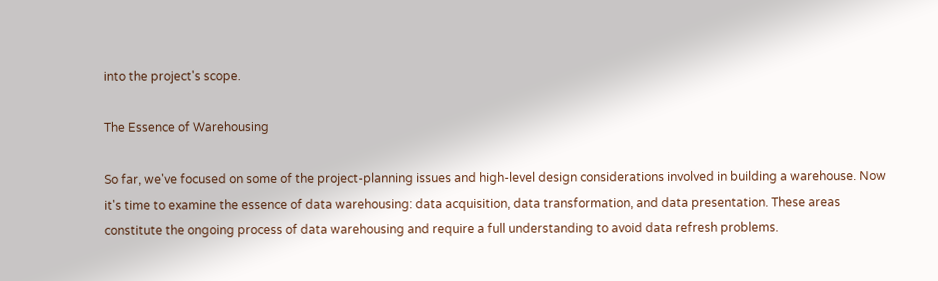into the project's scope.

The Essence of Warehousing

So far, we've focused on some of the project-planning issues and high-level design considerations involved in building a warehouse. Now it's time to examine the essence of data warehousing: data acquisition, data transformation, and data presentation. These areas constitute the ongoing process of data warehousing and require a full understanding to avoid data refresh problems.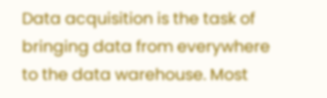Data acquisition is the task of bringing data from everywhere to the data warehouse. Most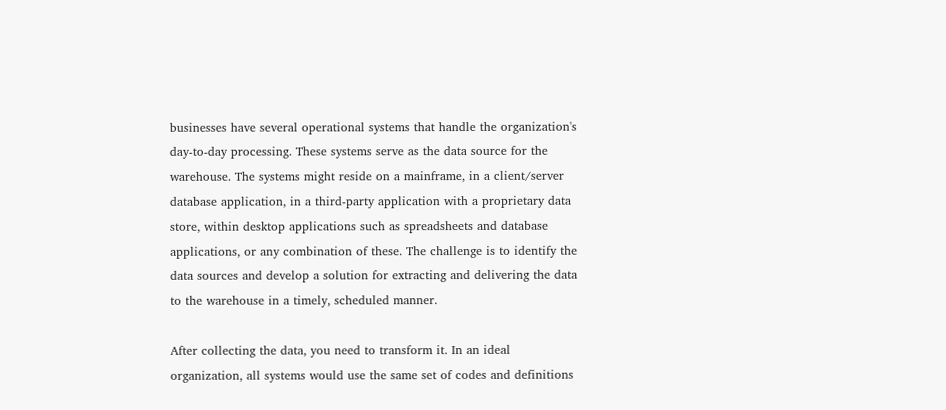businesses have several operational systems that handle the organization's day-to-day processing. These systems serve as the data source for the warehouse. The systems might reside on a mainframe, in a client/server database application, in a third-party application with a proprietary data store, within desktop applications such as spreadsheets and database applications, or any combination of these. The challenge is to identify the data sources and develop a solution for extracting and delivering the data to the warehouse in a timely, scheduled manner.

After collecting the data, you need to transform it. In an ideal organization, all systems would use the same set of codes and definitions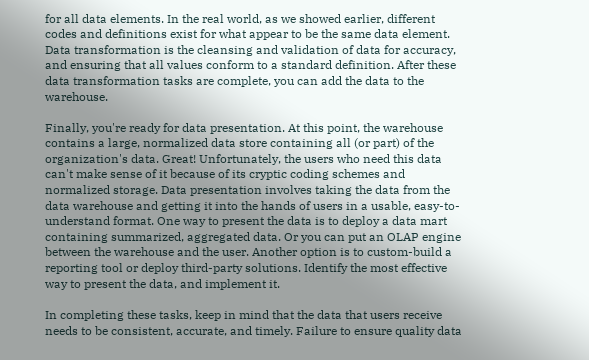for all data elements. In the real world, as we showed earlier, different codes and definitions exist for what appear to be the same data element. Data transformation is the cleansing and validation of data for accuracy, and ensuring that all values conform to a standard definition. After these data transformation tasks are complete, you can add the data to the warehouse.

Finally, you're ready for data presentation. At this point, the warehouse contains a large, normalized data store containing all (or part) of the organization's data. Great! Unfortunately, the users who need this data can't make sense of it because of its cryptic coding schemes and normalized storage. Data presentation involves taking the data from the data warehouse and getting it into the hands of users in a usable, easy-to-understand format. One way to present the data is to deploy a data mart containing summarized, aggregated data. Or you can put an OLAP engine between the warehouse and the user. Another option is to custom-build a reporting tool or deploy third-party solutions. Identify the most effective way to present the data, and implement it.

In completing these tasks, keep in mind that the data that users receive needs to be consistent, accurate, and timely. Failure to ensure quality data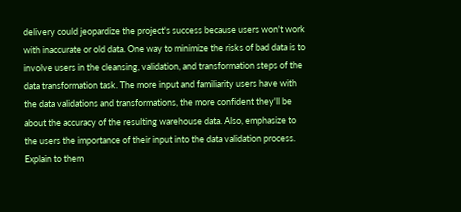delivery could jeopardize the project's success because users won't work with inaccurate or old data. One way to minimize the risks of bad data is to involve users in the cleansing, validation, and transformation steps of the data transformation task. The more input and familiarity users have with the data validations and transformations, the more confident they'll be about the accuracy of the resulting warehouse data. Also, emphasize to the users the importance of their input into the data validation process. Explain to them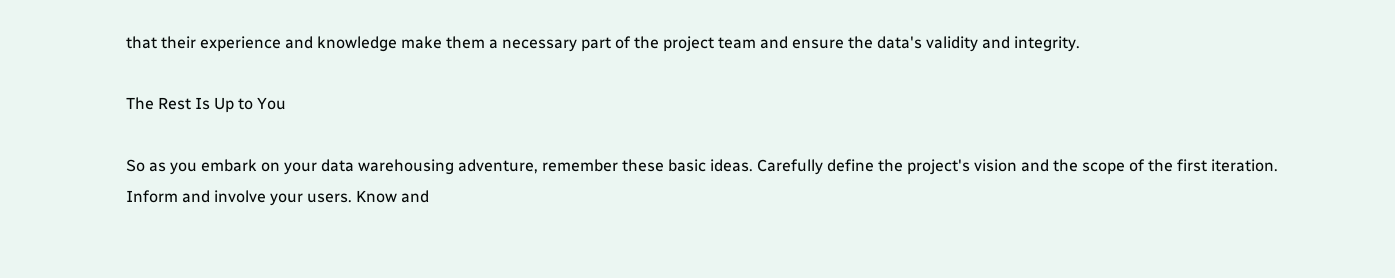that their experience and knowledge make them a necessary part of the project team and ensure the data's validity and integrity.

The Rest Is Up to You

So as you embark on your data warehousing adventure, remember these basic ideas. Carefully define the project's vision and the scope of the first iteration. Inform and involve your users. Know and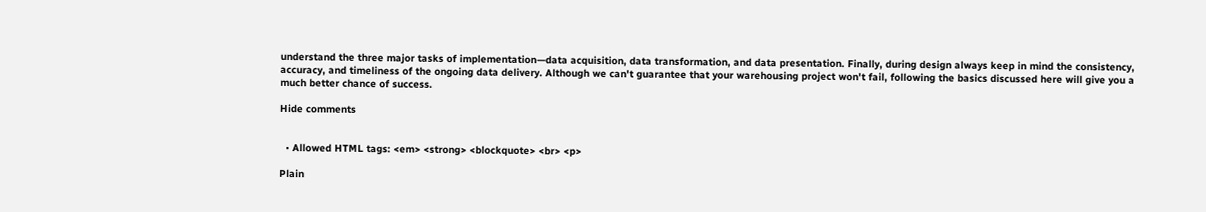understand the three major tasks of implementation—data acquisition, data transformation, and data presentation. Finally, during design always keep in mind the consistency, accuracy, and timeliness of the ongoing data delivery. Although we can't guarantee that your warehousing project won't fail, following the basics discussed here will give you a much better chance of success.

Hide comments


  • Allowed HTML tags: <em> <strong> <blockquote> <br> <p>

Plain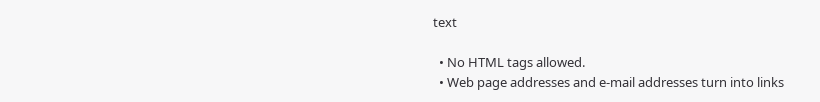text

  • No HTML tags allowed.
  • Web page addresses and e-mail addresses turn into links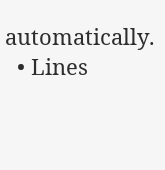automatically.
  • Lines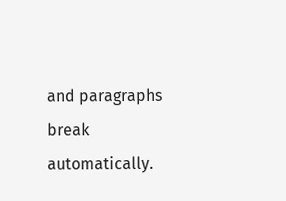and paragraphs break automatically.